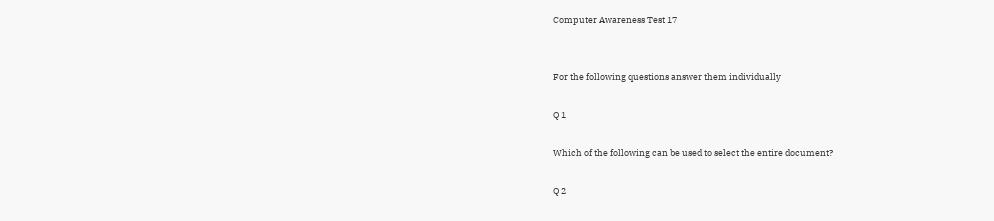Computer Awareness Test 17


For the following questions answer them individually

Q 1

Which of the following can be used to select the entire document?

Q 2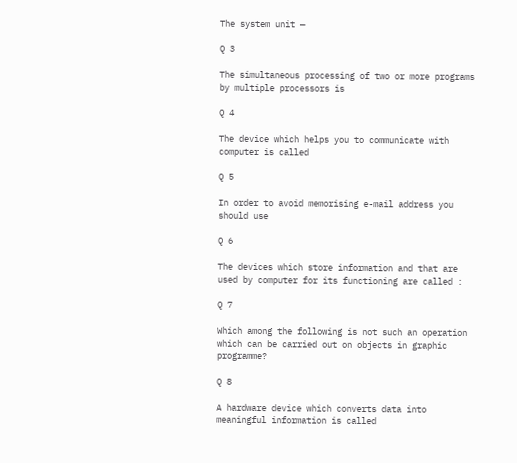The system unit —

Q 3

The simultaneous processing of two or more programs by multiple processors is

Q 4

The device which helps you to communicate with computer is called

Q 5

In order to avoid memorising e-mail address you should use

Q 6

The devices which store information and that are used by computer for its functioning are called :

Q 7

Which among the following is not such an operation which can be carried out on objects in graphic programme?

Q 8

A hardware device which converts data into meaningful information is called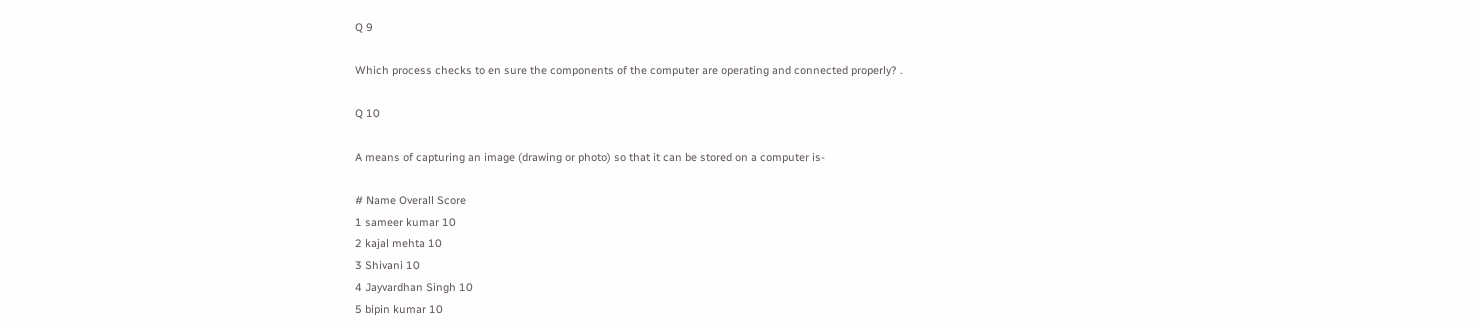Q 9

Which process checks to en sure the components of the computer are operating and connected properly? .

Q 10

A means of capturing an image (drawing or photo) so that it can be stored on a computer is-

# Name Overall Score
1 sameer kumar 10
2 kajal mehta 10
3 Shivani 10
4 Jayvardhan Singh 10
5 bipin kumar 10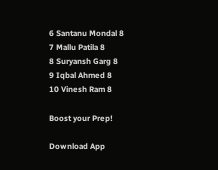6 Santanu Mondal 8
7 Mallu Patila 8
8 Suryansh Garg 8
9 Iqbal Ahmed 8
10 Vinesh Ram 8

Boost your Prep!

Download App